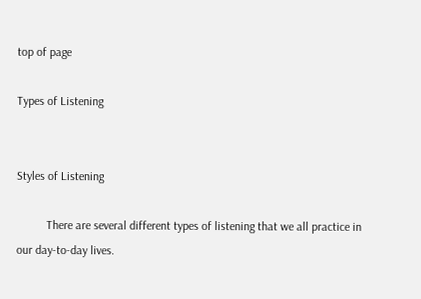top of page

Types of Listening


Styles of Listening

          There are several different types of listening that we all practice in our day-to-day lives.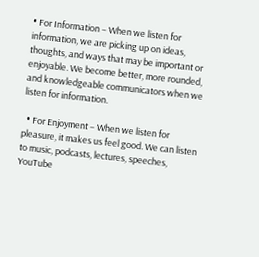• For Information – When we listen for information, we are picking up on ideas, thoughts, and ways that may be important or enjoyable. We become better, more rounded, and knowledgeable communicators when we listen for information.

  • For Enjoyment – When we listen for pleasure, it makes us feel good. We can listen to music, podcasts, lectures, speeches, YouTube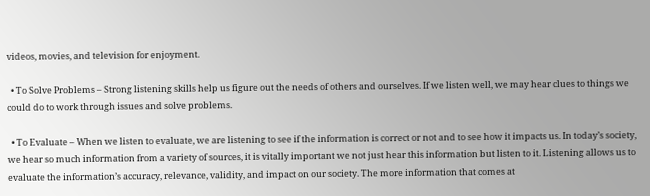videos, movies, and television for enjoyment.

  • To Solve Problems – Strong listening skills help us figure out the needs of others and ourselves. If we listen well, we may hear clues to things we could do to work through issues and solve problems.

  • To Evaluate – When we listen to evaluate, we are listening to see if the information is correct or not and to see how it impacts us. In today’s society, we hear so much information from a variety of sources, it is vitally important we not just hear this information but listen to it. Listening allows us to evaluate the information’s accuracy, relevance, validity, and impact on our society. The more information that comes at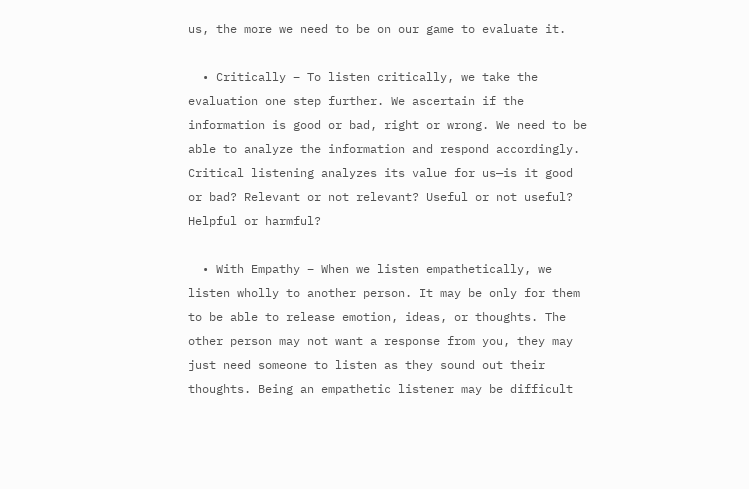us, the more we need to be on our game to evaluate it.

  • Critically – To listen critically, we take the evaluation one step further. We ascertain if the information is good or bad, right or wrong. We need to be able to analyze the information and respond accordingly. Critical listening analyzes its value for us—is it good or bad? Relevant or not relevant? Useful or not useful? Helpful or harmful?

  • With Empathy – When we listen empathetically, we listen wholly to another person. It may be only for them to be able to release emotion, ideas, or thoughts. The other person may not want a response from you, they may just need someone to listen as they sound out their thoughts. Being an empathetic listener may be difficult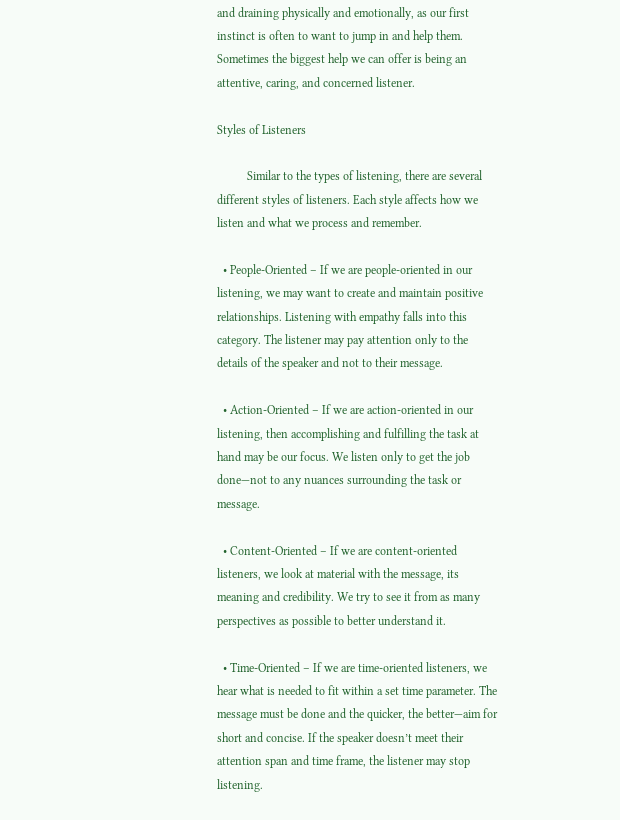and draining physically and emotionally, as our first instinct is often to want to jump in and help them. Sometimes the biggest help we can offer is being an attentive, caring, and concerned listener.

Styles of Listeners

          Similar to the types of listening, there are several different styles of listeners. Each style affects how we listen and what we process and remember.

  • People-Oriented – If we are people-oriented in our listening, we may want to create and maintain positive relationships. Listening with empathy falls into this category. The listener may pay attention only to the details of the speaker and not to their message.

  • Action-Oriented – If we are action-oriented in our listening, then accomplishing and fulfilling the task at hand may be our focus. We listen only to get the job done—not to any nuances surrounding the task or message.

  • Content-Oriented – If we are content-oriented listeners, we look at material with the message, its meaning and credibility. We try to see it from as many perspectives as possible to better understand it.

  • Time-Oriented – If we are time-oriented listeners, we hear what is needed to fit within a set time parameter. The message must be done and the quicker, the better—aim for short and concise. If the speaker doesn’t meet their attention span and time frame, the listener may stop listening.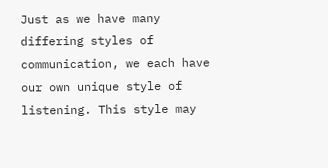Just as we have many differing styles of communication, we each have our own unique style of listening. This style may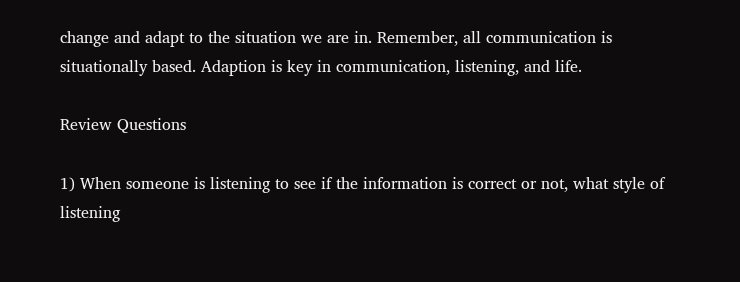change and adapt to the situation we are in. Remember, all communication is situationally based. Adaption is key in communication, listening, and life.

Review Questions

1) When someone is listening to see if the information is correct or not, what style of listening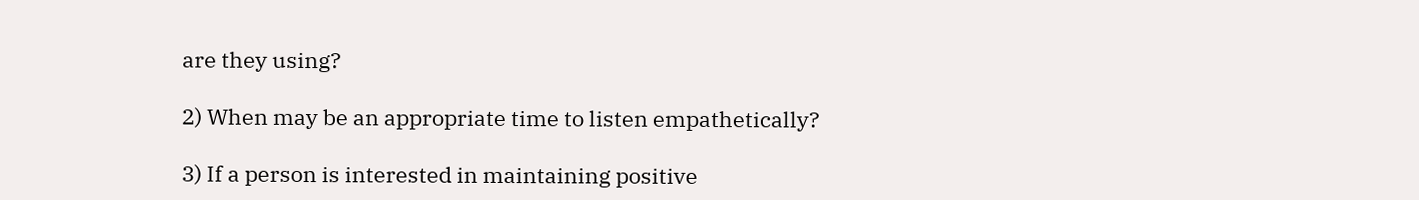are they using?

2) When may be an appropriate time to listen empathetically?

3) If a person is interested in maintaining positive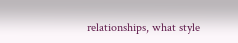relationships, what style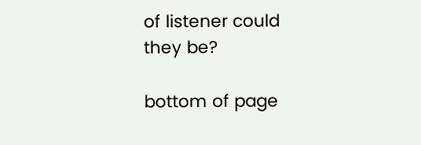of listener could they be?

bottom of page